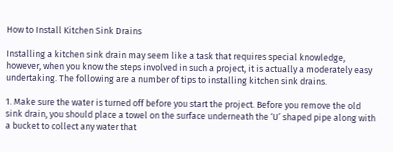How to Install Kitchen Sink Drains

Installing a kitchen sink drain may seem like a task that requires special knowledge, however, when you know the steps involved in such a project, it is actually a moderately easy undertaking. The following are a number of tips to installing kitchen sink drains.

1. Make sure the water is turned off before you start the project. Before you remove the old sink drain, you should place a towel on the surface underneath the ‘U’ shaped pipe along with a bucket to collect any water that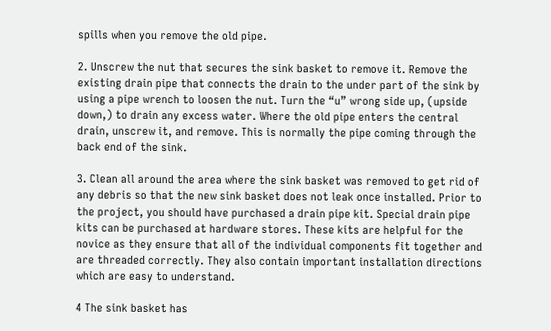spills when you remove the old pipe.

2. Unscrew the nut that secures the sink basket to remove it. Remove the existing drain pipe that connects the drain to the under part of the sink by using a pipe wrench to loosen the nut. Turn the “u” wrong side up, (upside down,) to drain any excess water. Where the old pipe enters the central drain, unscrew it, and remove. This is normally the pipe coming through the back end of the sink.

3. Clean all around the area where the sink basket was removed to get rid of any debris so that the new sink basket does not leak once installed. Prior to the project, you should have purchased a drain pipe kit. Special drain pipe kits can be purchased at hardware stores. These kits are helpful for the novice as they ensure that all of the individual components fit together and are threaded correctly. They also contain important installation directions which are easy to understand.

4 The sink basket has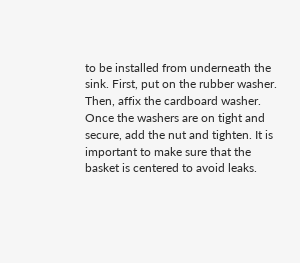to be installed from underneath the sink. First, put on the rubber washer. Then, affix the cardboard washer. Once the washers are on tight and secure, add the nut and tighten. It is important to make sure that the basket is centered to avoid leaks.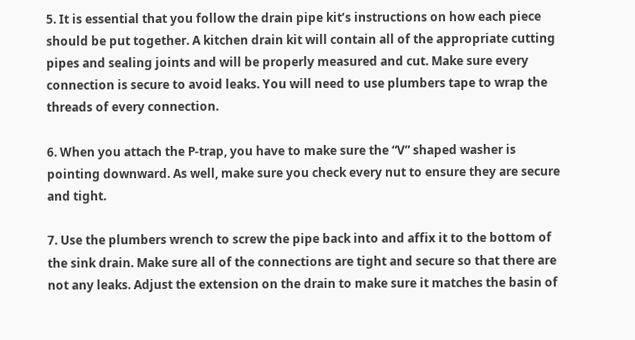5. It is essential that you follow the drain pipe kit’s instructions on how each piece should be put together. A kitchen drain kit will contain all of the appropriate cutting pipes and sealing joints and will be properly measured and cut. Make sure every connection is secure to avoid leaks. You will need to use plumbers tape to wrap the threads of every connection.

6. When you attach the P-trap, you have to make sure the “V” shaped washer is pointing downward. As well, make sure you check every nut to ensure they are secure and tight.

7. Use the plumbers wrench to screw the pipe back into and affix it to the bottom of the sink drain. Make sure all of the connections are tight and secure so that there are not any leaks. Adjust the extension on the drain to make sure it matches the basin of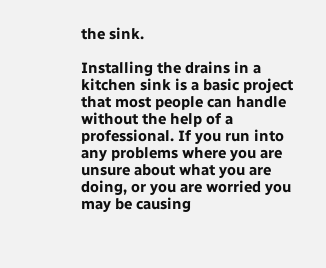the sink.

Installing the drains in a kitchen sink is a basic project that most people can handle without the help of a professional. If you run into any problems where you are unsure about what you are doing, or you are worried you may be causing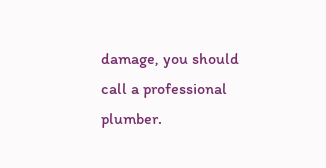damage, you should call a professional plumber.